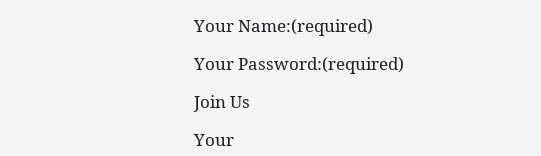Your Name:(required)

Your Password:(required)

Join Us

Your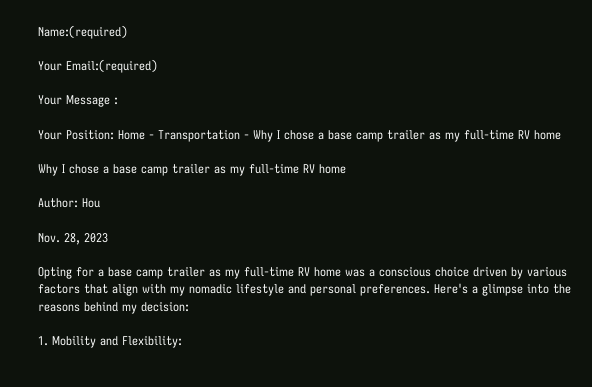Name:(required)

Your Email:(required)

Your Message :

Your Position: Home - Transportation - Why I chose a base camp trailer as my full-time RV home

Why I chose a base camp trailer as my full-time RV home

Author: Hou

Nov. 28, 2023

Opting for a base camp trailer as my full-time RV home was a conscious choice driven by various factors that align with my nomadic lifestyle and personal preferences. Here's a glimpse into the reasons behind my decision:

1. Mobility and Flexibility: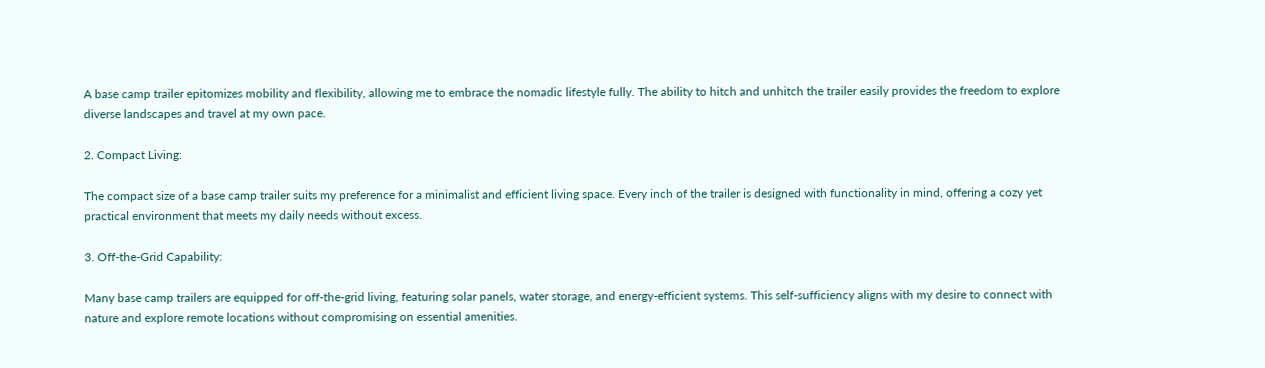A base camp trailer epitomizes mobility and flexibility, allowing me to embrace the nomadic lifestyle fully. The ability to hitch and unhitch the trailer easily provides the freedom to explore diverse landscapes and travel at my own pace.

2. Compact Living:

The compact size of a base camp trailer suits my preference for a minimalist and efficient living space. Every inch of the trailer is designed with functionality in mind, offering a cozy yet practical environment that meets my daily needs without excess.

3. Off-the-Grid Capability:

Many base camp trailers are equipped for off-the-grid living, featuring solar panels, water storage, and energy-efficient systems. This self-sufficiency aligns with my desire to connect with nature and explore remote locations without compromising on essential amenities.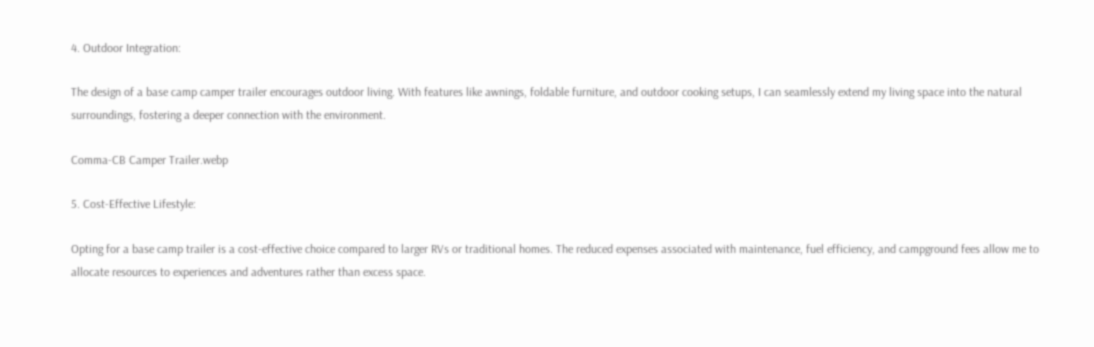4. Outdoor Integration:

The design of a base camp camper trailer encourages outdoor living. With features like awnings, foldable furniture, and outdoor cooking setups, I can seamlessly extend my living space into the natural surroundings, fostering a deeper connection with the environment.

Comma-CB Camper Trailer.webp

5. Cost-Effective Lifestyle:

Opting for a base camp trailer is a cost-effective choice compared to larger RVs or traditional homes. The reduced expenses associated with maintenance, fuel efficiency, and campground fees allow me to allocate resources to experiences and adventures rather than excess space.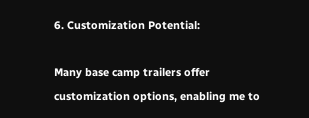6. Customization Potential:

Many base camp trailers offer customization options, enabling me to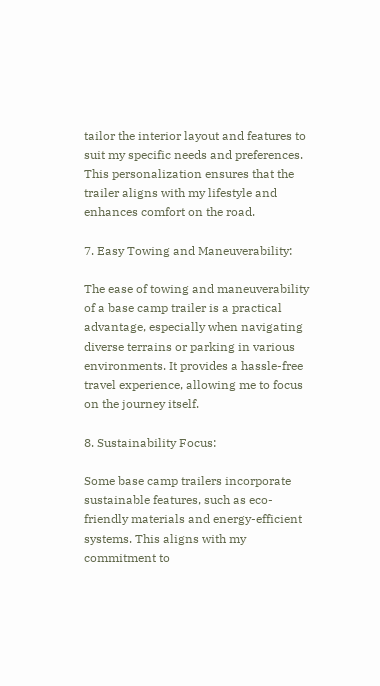tailor the interior layout and features to suit my specific needs and preferences. This personalization ensures that the trailer aligns with my lifestyle and enhances comfort on the road.

7. Easy Towing and Maneuverability:

The ease of towing and maneuverability of a base camp trailer is a practical advantage, especially when navigating diverse terrains or parking in various environments. It provides a hassle-free travel experience, allowing me to focus on the journey itself.

8. Sustainability Focus:

Some base camp trailers incorporate sustainable features, such as eco-friendly materials and energy-efficient systems. This aligns with my commitment to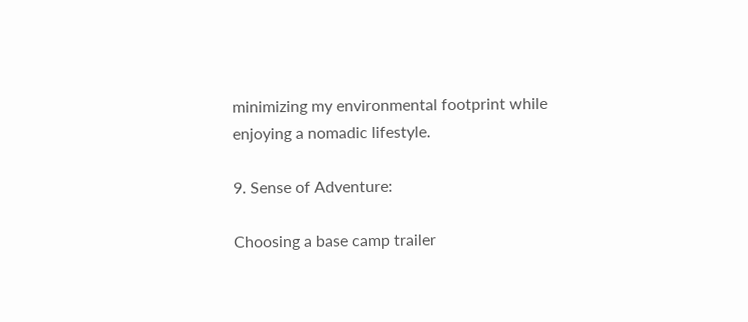minimizing my environmental footprint while enjoying a nomadic lifestyle.

9. Sense of Adventure:

Choosing a base camp trailer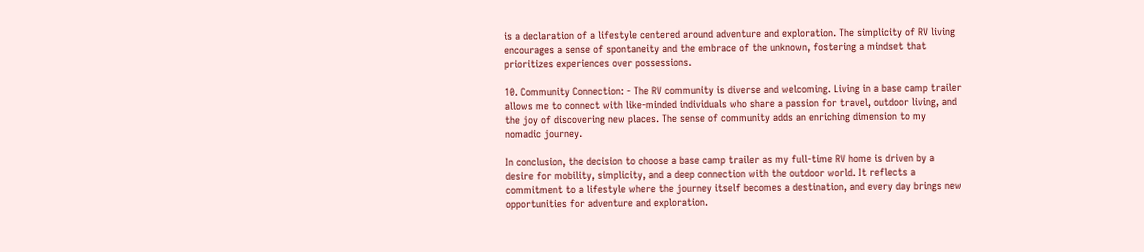is a declaration of a lifestyle centered around adventure and exploration. The simplicity of RV living encourages a sense of spontaneity and the embrace of the unknown, fostering a mindset that prioritizes experiences over possessions.

10. Community Connection: - The RV community is diverse and welcoming. Living in a base camp trailer allows me to connect with like-minded individuals who share a passion for travel, outdoor living, and the joy of discovering new places. The sense of community adds an enriching dimension to my nomadic journey.

In conclusion, the decision to choose a base camp trailer as my full-time RV home is driven by a desire for mobility, simplicity, and a deep connection with the outdoor world. It reflects a commitment to a lifestyle where the journey itself becomes a destination, and every day brings new opportunities for adventure and exploration.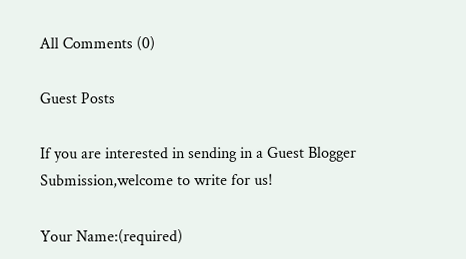All Comments (0)

Guest Posts

If you are interested in sending in a Guest Blogger Submission,welcome to write for us!

Your Name:(required)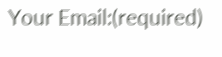Your Email:(required)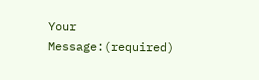Your Message:(required)